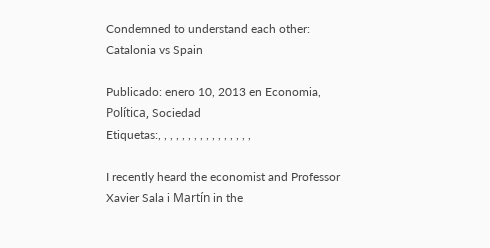Condemned to understand each other: Catalonia vs Spain

Publicado: enero 10, 2013 en Economia, Política, Sociedad
Etiquetas:, , , , , , , , , , , , , , , ,

I recently heard the economist and Professor Xavier Sala i Martín in the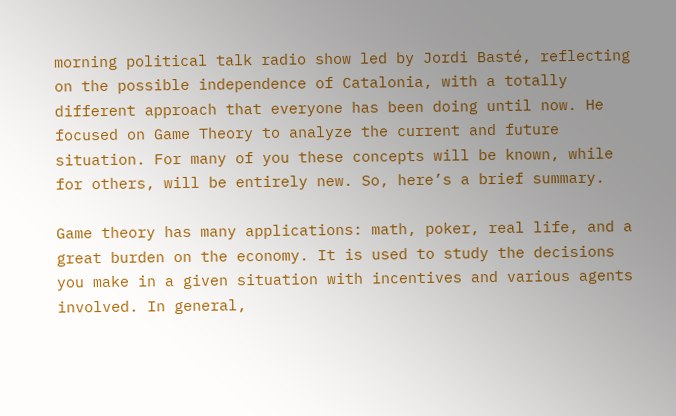morning political talk radio show led by Jordi Basté, reflecting on the possible independence of Catalonia, with a totally different approach that everyone has been doing until now. He focused on Game Theory to analyze the current and future situation. For many of you these concepts will be known, while for others, will be entirely new. So, here’s a brief summary.

Game theory has many applications: math, poker, real life, and a great burden on the economy. It is used to study the decisions you make in a given situation with incentives and various agents involved. In general,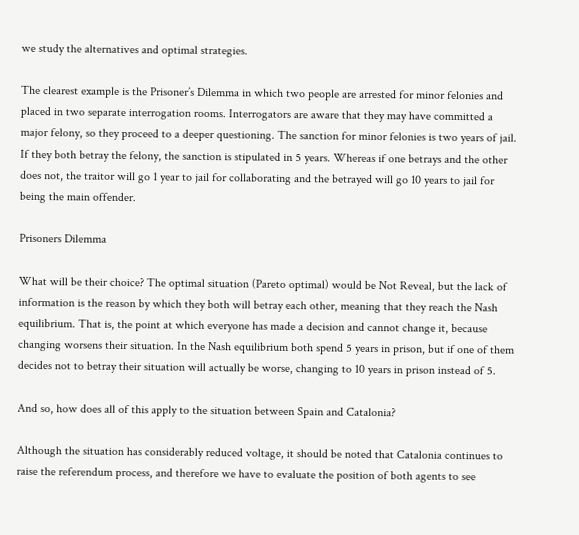we study the alternatives and optimal strategies.

The clearest example is the Prisoner’s Dilemma in which two people are arrested for minor felonies and placed in two separate interrogation rooms. Interrogators are aware that they may have committed a major felony, so they proceed to a deeper questioning. The sanction for minor felonies is two years of jail. If they both betray the felony, the sanction is stipulated in 5 years. Whereas if one betrays and the other does not, the traitor will go 1 year to jail for collaborating and the betrayed will go 10 years to jail for being the main offender.

Prisoners Dilemma

What will be their choice? The optimal situation (Pareto optimal) would be Not Reveal, but the lack of information is the reason by which they both will betray each other, meaning that they reach the Nash equilibrium. That is, the point at which everyone has made a decision and cannot change it, because changing worsens their situation. In the Nash equilibrium both spend 5 years in prison, but if one of them decides not to betray their situation will actually be worse, changing to 10 years in prison instead of 5.

And so, how does all of this apply to the situation between Spain and Catalonia?

Although the situation has considerably reduced voltage, it should be noted that Catalonia continues to raise the referendum process, and therefore we have to evaluate the position of both agents to see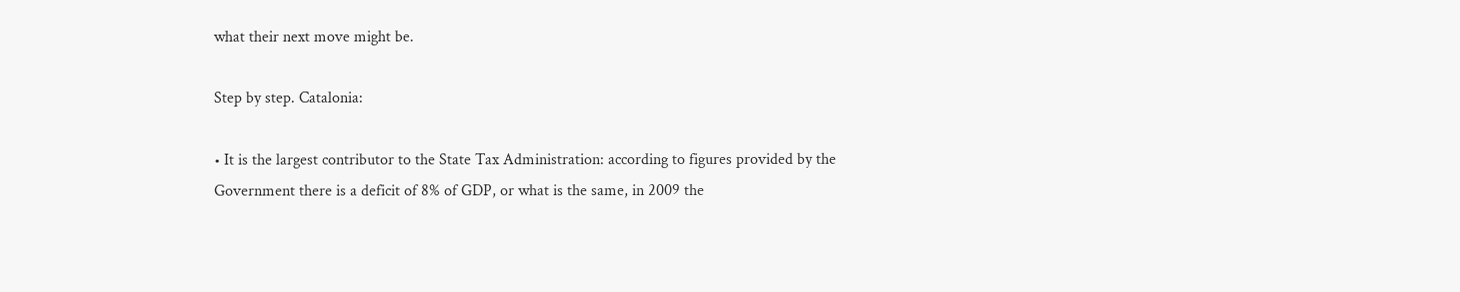what their next move might be.

Step by step. Catalonia:

• It is the largest contributor to the State Tax Administration: according to figures provided by the Government there is a deficit of 8% of GDP, or what is the same, in 2009 the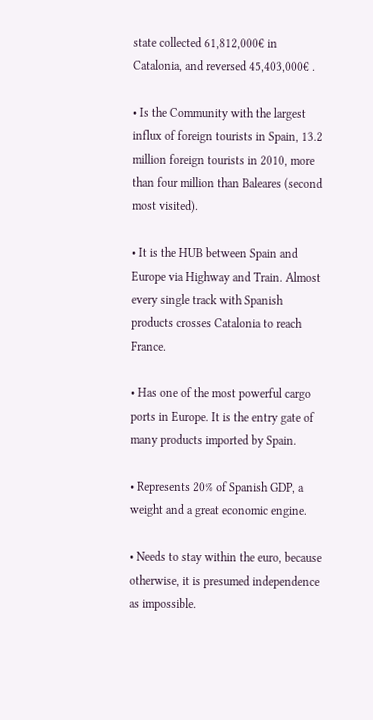state collected 61,812,000€ in Catalonia, and reversed 45,403,000€ .

• Is the Community with the largest influx of foreign tourists in Spain, 13.2 million foreign tourists in 2010, more than four million than Baleares (second most visited).

• It is the HUB between Spain and Europe via Highway and Train. Almost every single track with Spanish products crosses Catalonia to reach France.

• Has one of the most powerful cargo ports in Europe. It is the entry gate of many products imported by Spain.

• Represents 20% of Spanish GDP, a weight and a great economic engine.

• Needs to stay within the euro, because otherwise, it is presumed independence as impossible.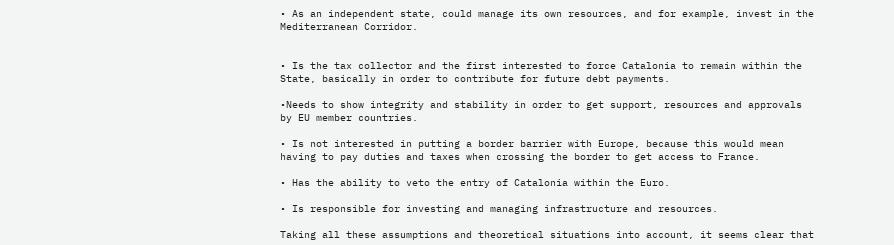• As an independent state, could manage its own resources, and for example, invest in the Mediterranean Corridor.


• Is the tax collector and the first interested to force Catalonia to remain within the State, basically in order to contribute for future debt payments.

•Needs to show integrity and stability in order to get support, resources and approvals by EU member countries.

• Is not interested in putting a border barrier with Europe, because this would mean having to pay duties and taxes when crossing the border to get access to France.

• Has the ability to veto the entry of Catalonia within the Euro.

• Is responsible for investing and managing infrastructure and resources.

Taking all these assumptions and theoretical situations into account, it seems clear that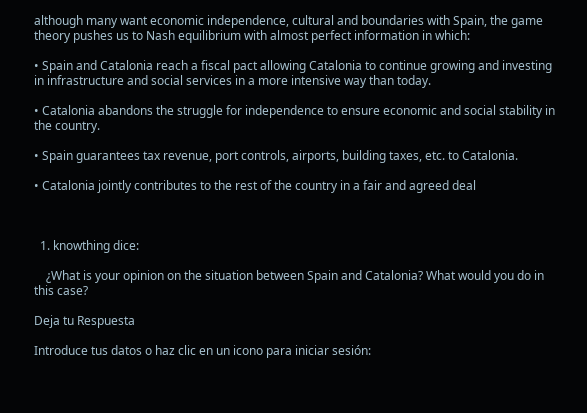although many want economic independence, cultural and boundaries with Spain, the game theory pushes us to Nash equilibrium with almost perfect information in which:

• Spain and Catalonia reach a fiscal pact allowing Catalonia to continue growing and investing in infrastructure and social services in a more intensive way than today.

• Catalonia abandons the struggle for independence to ensure economic and social stability in the country.

• Spain guarantees tax revenue, port controls, airports, building taxes, etc. to Catalonia.

• Catalonia jointly contributes to the rest of the country in a fair and agreed deal



  1. knowthing dice:

    ¿What is your opinion on the situation between Spain and Catalonia? What would you do in this case?

Deja tu Respuesta

Introduce tus datos o haz clic en un icono para iniciar sesión: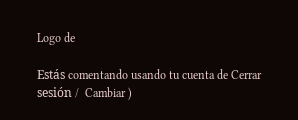Logo de

Estás comentando usando tu cuenta de Cerrar sesión /  Cambiar )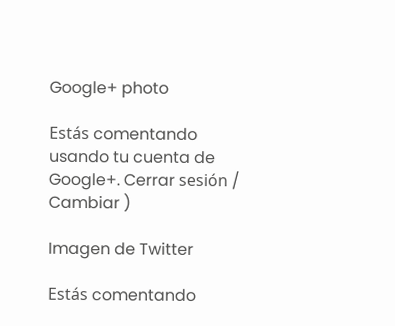Google+ photo

Estás comentando usando tu cuenta de Google+. Cerrar sesión /  Cambiar )

Imagen de Twitter

Estás comentando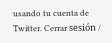usando tu cuenta de Twitter. Cerrar sesión /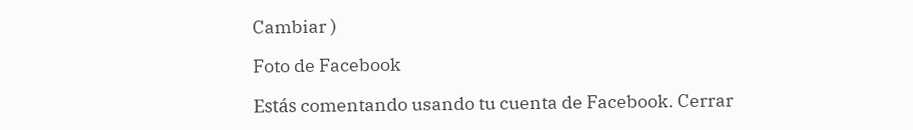Cambiar )

Foto de Facebook

Estás comentando usando tu cuenta de Facebook. Cerrar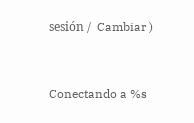sesión /  Cambiar )


Conectando a %s